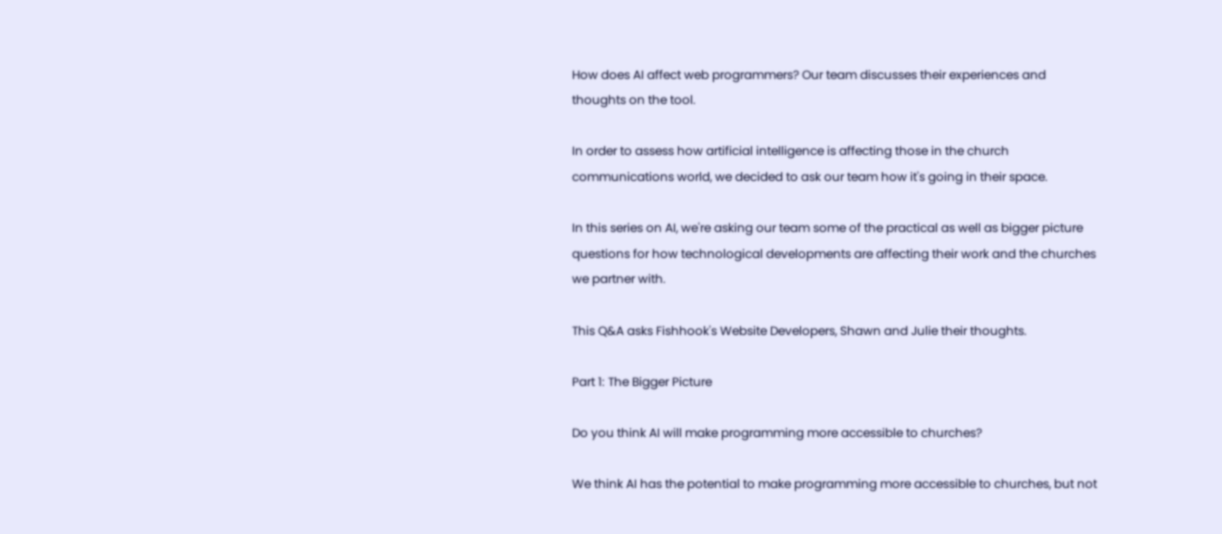How does AI affect web programmers? Our team discusses their experiences and thoughts on the tool.

In order to assess how artificial intelligence is affecting those in the church communications world, we decided to ask our team how it's going in their space.

In this series on AI, we're asking our team some of the practical as well as bigger picture questions for how technological developments are affecting their work and the churches we partner with.

This Q&A asks Fishhook's Website Developers, Shawn and Julie their thoughts.

Part 1: The Bigger Picture

Do you think AI will make programming more accessible to churches?

We think AI has the potential to make programming more accessible to churches, but not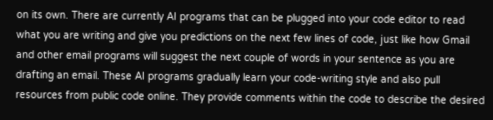on its own. There are currently AI programs that can be plugged into your code editor to read what you are writing and give you predictions on the next few lines of code, just like how Gmail and other email programs will suggest the next couple of words in your sentence as you are drafting an email. These AI programs gradually learn your code-writing style and also pull resources from public code online. They provide comments within the code to describe the desired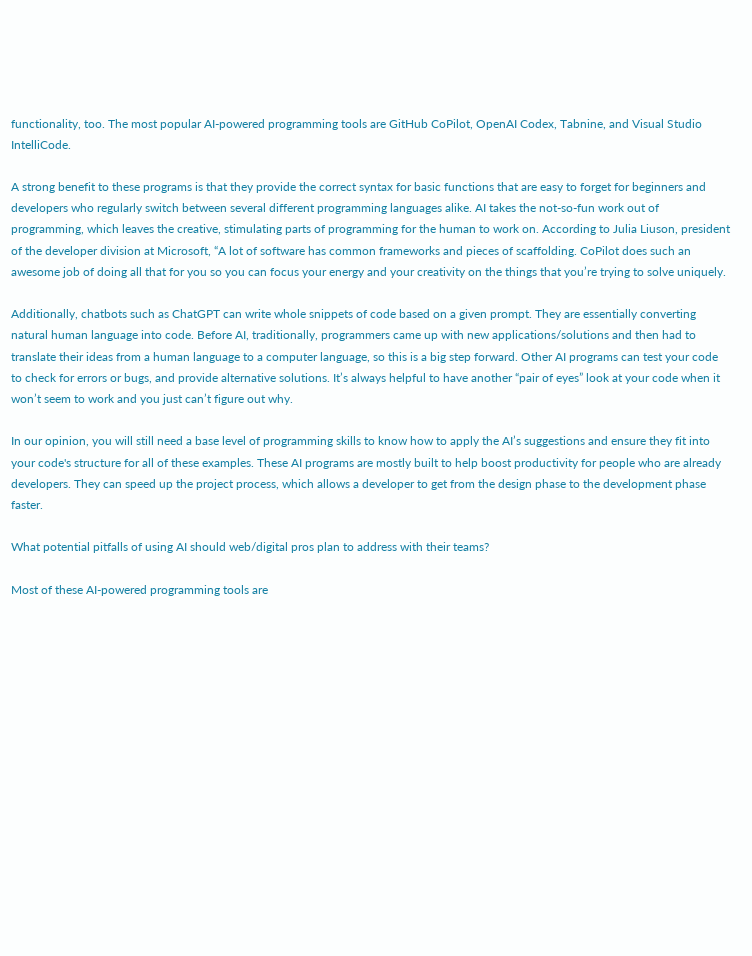functionality, too. The most popular AI-powered programming tools are GitHub CoPilot, OpenAI Codex, Tabnine, and Visual Studio IntelliCode.

A strong benefit to these programs is that they provide the correct syntax for basic functions that are easy to forget for beginners and developers who regularly switch between several different programming languages alike. AI takes the not-so-fun work out of programming, which leaves the creative, stimulating parts of programming for the human to work on. According to Julia Liuson, president of the developer division at Microsoft, “A lot of software has common frameworks and pieces of scaffolding. CoPilot does such an awesome job of doing all that for you so you can focus your energy and your creativity on the things that you’re trying to solve uniquely.

Additionally, chatbots such as ChatGPT can write whole snippets of code based on a given prompt. They are essentially converting natural human language into code. Before AI, traditionally, programmers came up with new applications/solutions and then had to translate their ideas from a human language to a computer language, so this is a big step forward. Other AI programs can test your code to check for errors or bugs, and provide alternative solutions. It’s always helpful to have another “pair of eyes” look at your code when it won’t seem to work and you just can’t figure out why.

In our opinion, you will still need a base level of programming skills to know how to apply the AI’s suggestions and ensure they fit into your code's structure for all of these examples. These AI programs are mostly built to help boost productivity for people who are already developers. They can speed up the project process, which allows a developer to get from the design phase to the development phase faster.

What potential pitfalls of using AI should web/digital pros plan to address with their teams?

Most of these AI-powered programming tools are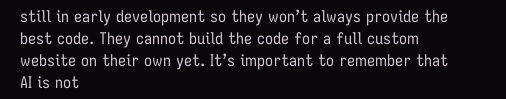still in early development so they won’t always provide the best code. They cannot build the code for a full custom website on their own yet. It’s important to remember that AI is not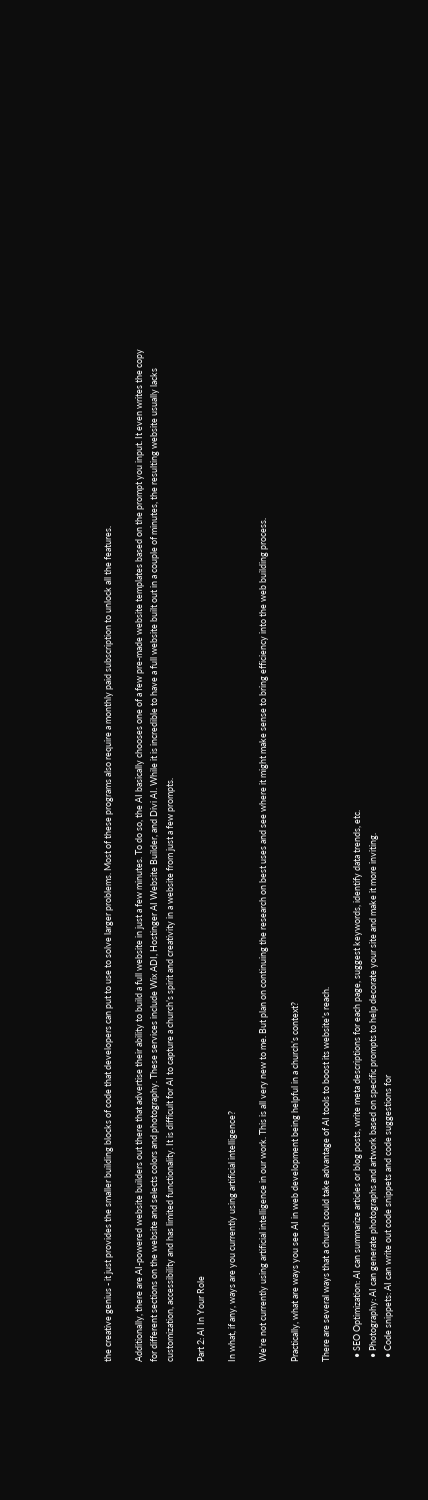the creative genius - it just provides the smaller building blocks of code that developers can put to use to solve larger problems. Most of these programs also require a monthly paid subscription to unlock all the features.

Additionally, there are AI-powered website builders out there that advertise their ability to build a full website in just a few minutes. To do so, the AI basically chooses one of a few pre-made website templates based on the prompt you input. It even writes the copy for different sections on the website and selects colors and photography. These services include Wix ADI, Hostinger AI Website Builder, and Divi AI. While it is incredible to have a full website built out in a couple of minutes, the resulting website usually lacks customization, accessibility and has limited functionality. It is difficult for AI to capture a church’s spirit and creativity in a website from just a few prompts.

Part 2: AI In Your Role

In what, if any, ways are you currently using artificial intelligence?

We're not currently using artificial intelligence in our work. This is all very new to me. But plan on continuing the research on best uses and see where it might make sense to bring efficiency into the web building process.

Practically, what are ways you see AI in web development being helpful in a church’s context?

There are several ways that a church could take advantage of AI tools to boost its website’s reach.

  • SEO Optimization: AI can summarize articles or blog posts, write meta descriptions for each page, suggest keywords, identify data trends, etc.
  • Photography: AI can generate photographs and artwork based on specific prompts to help decorate your site and make it more inviting.
  • Code snippets: AI can write out code snippets and code suggestions for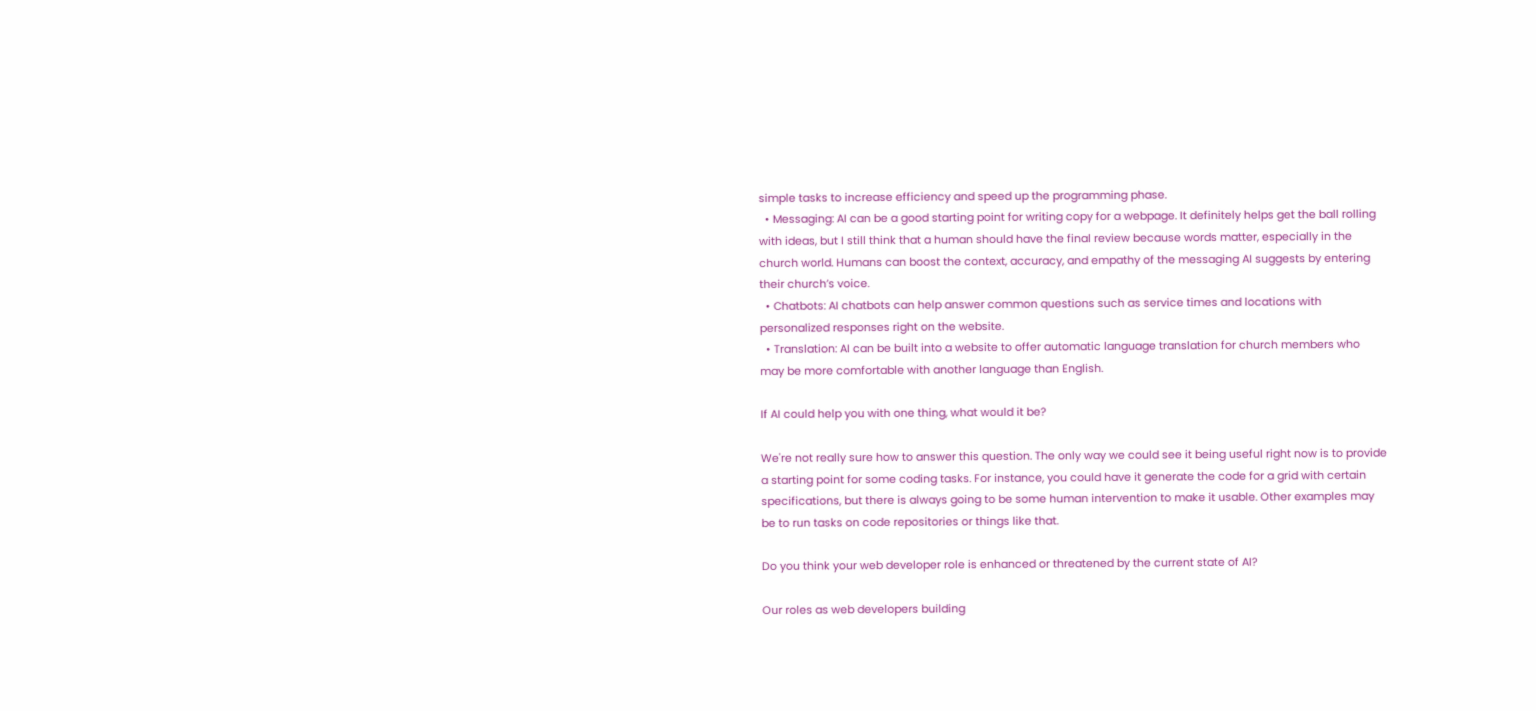simple tasks to increase efficiency and speed up the programming phase.
  • Messaging: AI can be a good starting point for writing copy for a webpage. It definitely helps get the ball rolling with ideas, but I still think that a human should have the final review because words matter, especially in the church world. Humans can boost the context, accuracy, and empathy of the messaging AI suggests by entering their church’s voice.
  • Chatbots: AI chatbots can help answer common questions such as service times and locations with personalized responses right on the website.
  • Translation: AI can be built into a website to offer automatic language translation for church members who may be more comfortable with another language than English.

If AI could help you with one thing, what would it be?

We're not really sure how to answer this question. The only way we could see it being useful right now is to provide a starting point for some coding tasks. For instance, you could have it generate the code for a grid with certain specifications, but there is always going to be some human intervention to make it usable. Other examples may be to run tasks on code repositories or things like that.

Do you think your web developer role is enhanced or threatened by the current state of AI?

Our roles as web developers building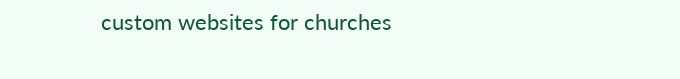custom websites for churches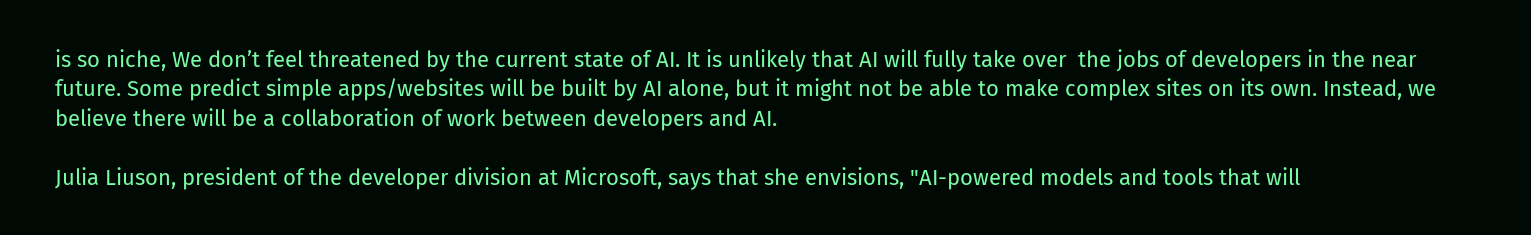is so niche, We don’t feel threatened by the current state of AI. It is unlikely that AI will fully take over  the jobs of developers in the near future. Some predict simple apps/websites will be built by AI alone, but it might not be able to make complex sites on its own. Instead, we believe there will be a collaboration of work between developers and AI.

Julia Liuson, president of the developer division at Microsoft, says that she envisions, "AI-powered models and tools that will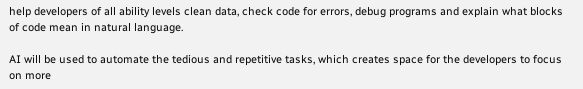help developers of all ability levels clean data, check code for errors, debug programs and explain what blocks of code mean in natural language.

AI will be used to automate the tedious and repetitive tasks, which creates space for the developers to focus on more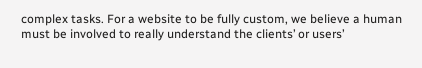complex tasks. For a website to be fully custom, we believe a human must be involved to really understand the clients’ or users’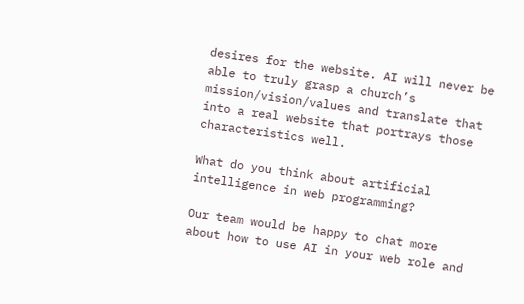desires for the website. AI will never be able to truly grasp a church’s mission/vision/values and translate that into a real website that portrays those characteristics well.

What do you think about artificial intelligence in web programming?

Our team would be happy to chat more about how to use AI in your web role and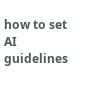how to set AI guidelines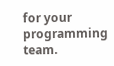for your programming team.